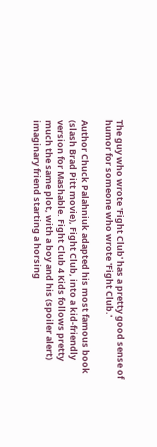The guy who wrote 'Fight Club' has a pretty good sense of humor for someone who wrote 'Fight Club.'

Author Chuck Palahniuk adapted his most famous book (slash Brad Pitt movie), Fight Club, into a kid-friendly version for Mashable. Fight Club 4 Kids follows pretty much the same plot, with a boy and his (spoiler alert) imaginary friend starting a horsing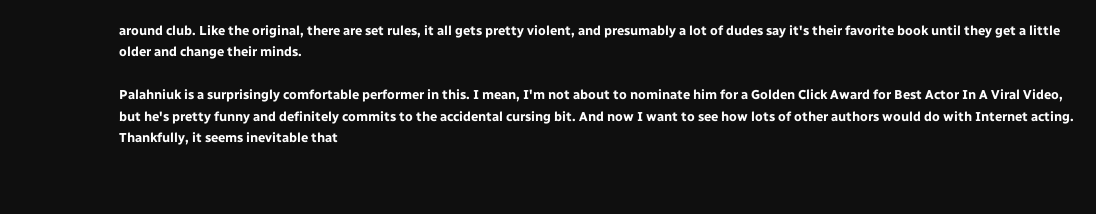around club. Like the original, there are set rules, it all gets pretty violent, and presumably a lot of dudes say it's their favorite book until they get a little older and change their minds.

Palahniuk is a surprisingly comfortable performer in this. I mean, I'm not about to nominate him for a Golden Click Award for Best Actor In A Viral Video, but he's pretty funny and definitely commits to the accidental cursing bit. And now I want to see how lots of other authors would do with Internet acting. Thankfully, it seems inevitable that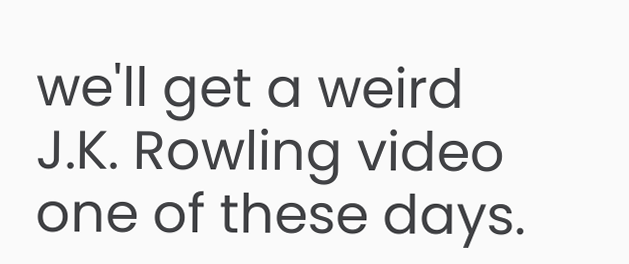we'll get a weird J.K. Rowling video one of these days.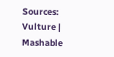Sources: Vulture | Mashable